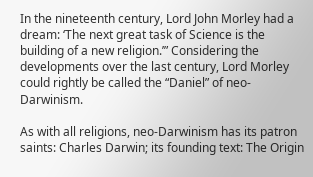In the nineteenth century, Lord John Morley had a dream: ‘The next great task of Science is the building of a new religion.’” Considering the developments over the last century, Lord Morley could rightly be called the “Daniel” of neo-Darwinism.

As with all religions, neo-Darwinism has its patron saints: Charles Darwin; its founding text: The Origin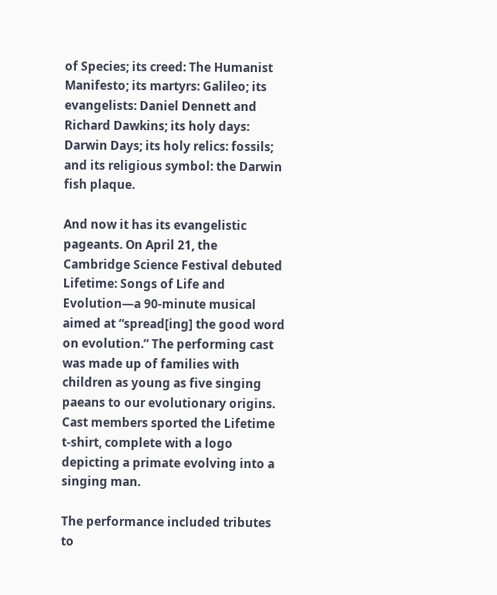of Species; its creed: The Humanist Manifesto; its martyrs: Galileo; its evangelists: Daniel Dennett and Richard Dawkins; its holy days: Darwin Days; its holy relics: fossils; and its religious symbol: the Darwin fish plaque.

And now it has its evangelistic pageants. On April 21, the Cambridge Science Festival debuted Lifetime: Songs of Life and Evolution—a 90-minute musical aimed at “spread[ing] the good word on evolution.” The performing cast was made up of families with children as young as five singing paeans to our evolutionary origins. Cast members sported the Lifetime t-shirt, complete with a logo depicting a primate evolving into a singing man.

The performance included tributes to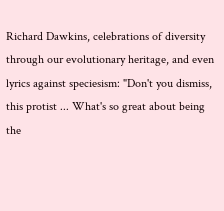Richard Dawkins, celebrations of diversity through our evolutionary heritage, and even lyrics against speciesism: "Don't you dismiss, this protist ... What's so great about being the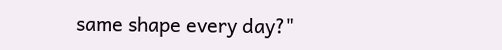same shape every day?"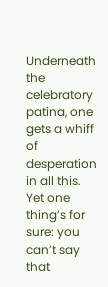Underneath the celebratory patina, one gets a whiff of desperation in all this. Yet one thing’s for sure: you can’t say that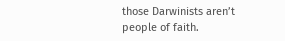those Darwinists aren’t people of faith.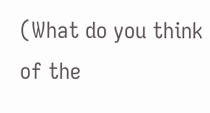(What do you think of the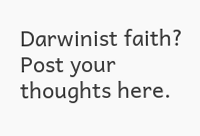Darwinist faith? Post your thoughts here.